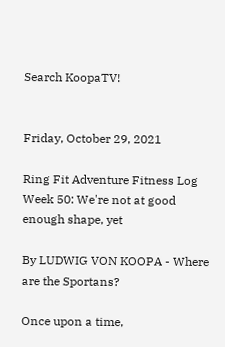Search KoopaTV!


Friday, October 29, 2021

Ring Fit Adventure Fitness Log Week 50: We're not at good enough shape, yet

By LUDWIG VON KOOPA - Where are the Sportans?

Once upon a time,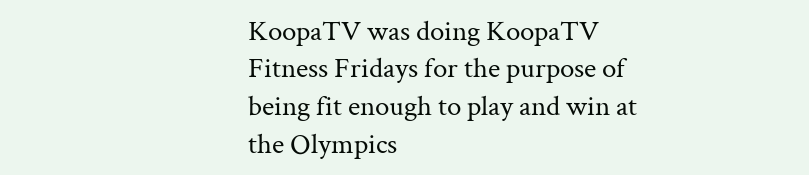KoopaTV was doing KoopaTV Fitness Fridays for the purpose of being fit enough to play and win at the Olympics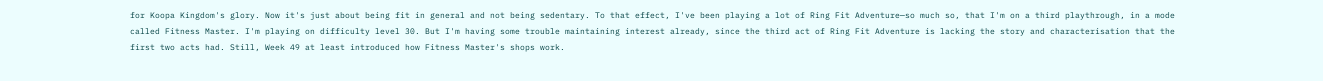for Koopa Kingdom's glory. Now it's just about being fit in general and not being sedentary. To that effect, I've been playing a lot of Ring Fit Adventure—so much so, that I'm on a third playthrough, in a mode called Fitness Master. I'm playing on difficulty level 30. But I'm having some trouble maintaining interest already, since the third act of Ring Fit Adventure is lacking the story and characterisation that the first two acts had. Still, Week 49 at least introduced how Fitness Master's shops work.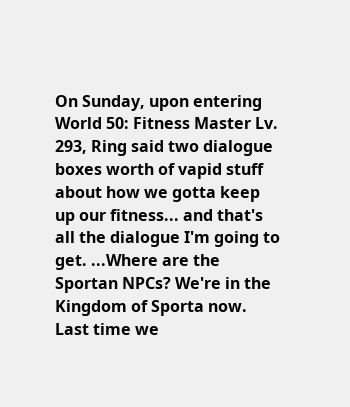On Sunday, upon entering World 50: Fitness Master Lv. 293, Ring said two dialogue boxes worth of vapid stuff about how we gotta keep up our fitness... and that's all the dialogue I'm going to get. ...Where are the Sportan NPCs? We're in the Kingdom of Sporta now. Last time we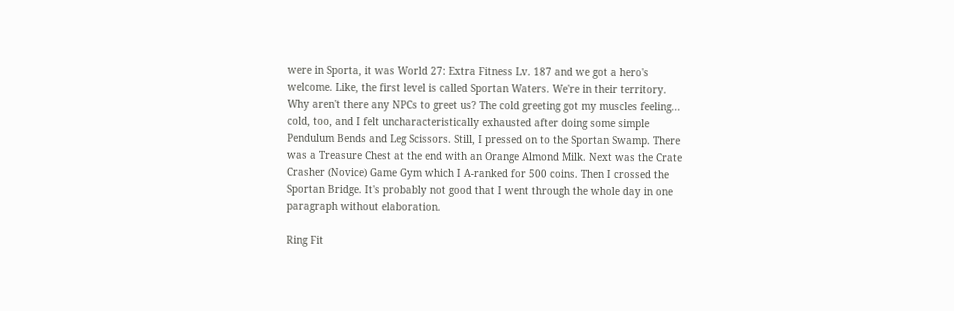were in Sporta, it was World 27: Extra Fitness Lv. 187 and we got a hero's welcome. Like, the first level is called Sportan Waters. We're in their territory. Why aren't there any NPCs to greet us? The cold greeting got my muscles feeling... cold, too, and I felt uncharacteristically exhausted after doing some simple Pendulum Bends and Leg Scissors. Still, I pressed on to the Sportan Swamp. There was a Treasure Chest at the end with an Orange Almond Milk. Next was the Crate Crasher (Novice) Game Gym which I A-ranked for 500 coins. Then I crossed the Sportan Bridge. It's probably not good that I went through the whole day in one paragraph without elaboration.

Ring Fit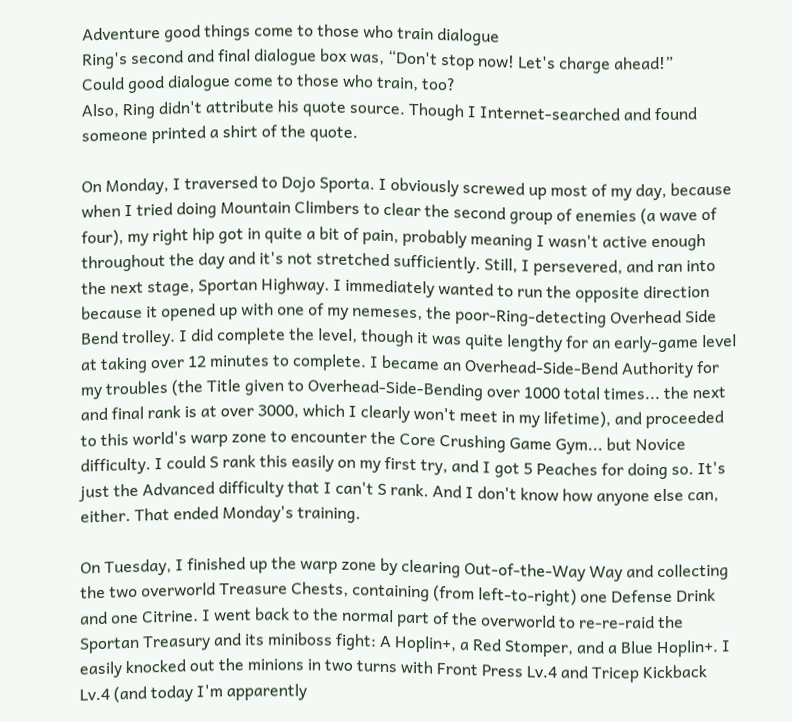Adventure good things come to those who train dialogue
Ring's second and final dialogue box was, “Don't stop now! Let's charge ahead!”
Could good dialogue come to those who train, too?
Also, Ring didn't attribute his quote source. Though I Internet-searched and found someone printed a shirt of the quote.

On Monday, I traversed to Dojo Sporta. I obviously screwed up most of my day, because when I tried doing Mountain Climbers to clear the second group of enemies (a wave of four), my right hip got in quite a bit of pain, probably meaning I wasn't active enough throughout the day and it's not stretched sufficiently. Still, I persevered, and ran into the next stage, Sportan Highway. I immediately wanted to run the opposite direction because it opened up with one of my nemeses, the poor-Ring-detecting Overhead Side Bend trolley. I did complete the level, though it was quite lengthy for an early-game level at taking over 12 minutes to complete. I became an Overhead-Side-Bend Authority for my troubles (the Title given to Overhead-Side-Bending over 1000 total times... the next and final rank is at over 3000, which I clearly won't meet in my lifetime), and proceeded to this world's warp zone to encounter the Core Crushing Game Gym... but Novice difficulty. I could S rank this easily on my first try, and I got 5 Peaches for doing so. It's just the Advanced difficulty that I can't S rank. And I don't know how anyone else can, either. That ended Monday's training.

On Tuesday, I finished up the warp zone by clearing Out-of-the-Way Way and collecting the two overworld Treasure Chests, containing (from left-to-right) one Defense Drink and one Citrine. I went back to the normal part of the overworld to re-re-raid the Sportan Treasury and its miniboss fight: A Hoplin+, a Red Stomper, and a Blue Hoplin+. I easily knocked out the minions in two turns with Front Press Lv.4 and Tricep Kickback Lv.4 (and today I'm apparently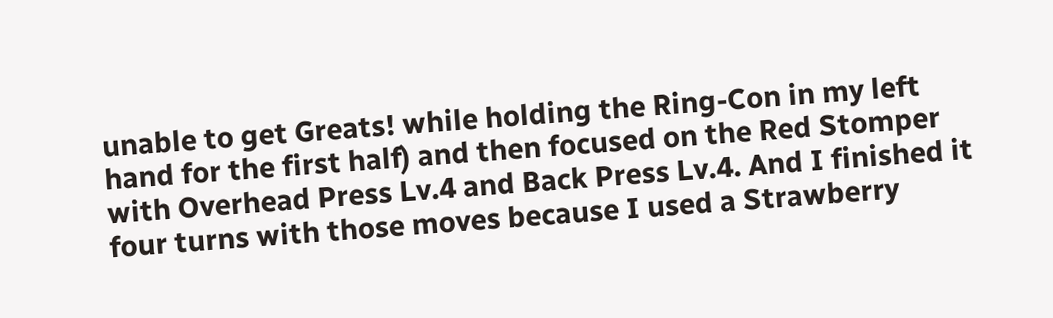unable to get Greats! while holding the Ring-Con in my left hand for the first half) and then focused on the Red Stomper with Overhead Press Lv.4 and Back Press Lv.4. And I finished it four turns with those moves because I used a Strawberry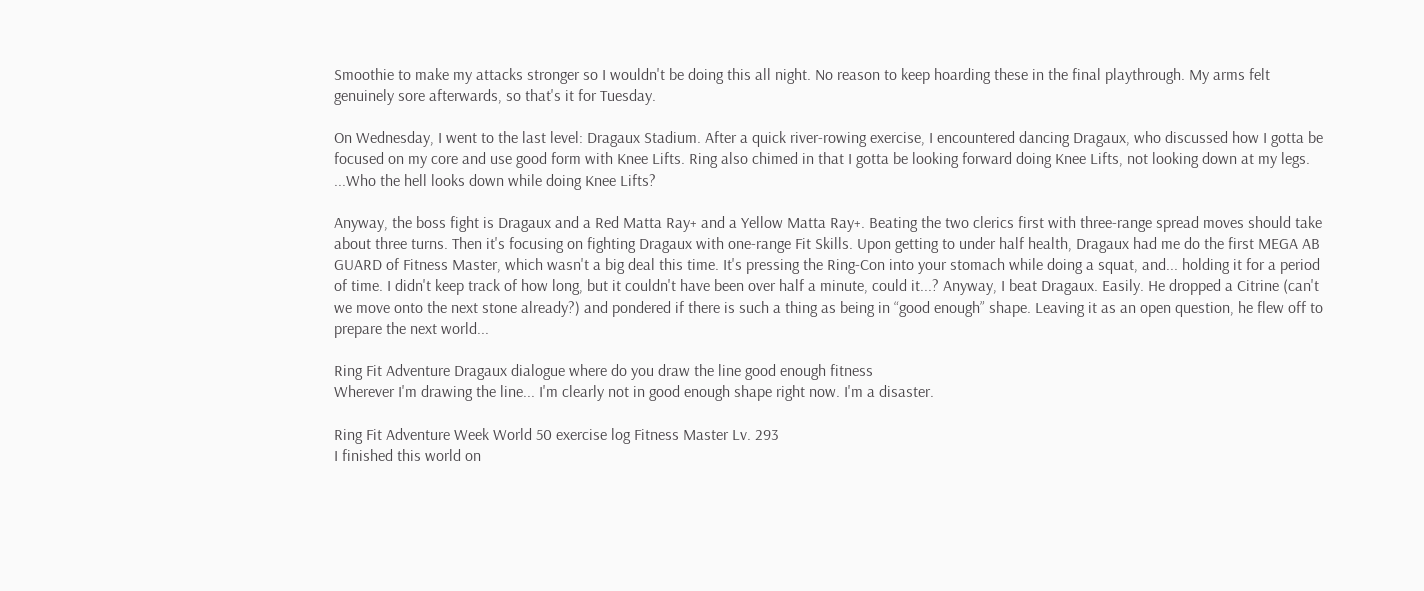Smoothie to make my attacks stronger so I wouldn't be doing this all night. No reason to keep hoarding these in the final playthrough. My arms felt genuinely sore afterwards, so that's it for Tuesday.

On Wednesday, I went to the last level: Dragaux Stadium. After a quick river-rowing exercise, I encountered dancing Dragaux, who discussed how I gotta be focused on my core and use good form with Knee Lifts. Ring also chimed in that I gotta be looking forward doing Knee Lifts, not looking down at my legs. ...Who the hell looks down while doing Knee Lifts?

Anyway, the boss fight is Dragaux and a Red Matta Ray+ and a Yellow Matta Ray+. Beating the two clerics first with three-range spread moves should take about three turns. Then it's focusing on fighting Dragaux with one-range Fit Skills. Upon getting to under half health, Dragaux had me do the first MEGA AB GUARD of Fitness Master, which wasn't a big deal this time. It's pressing the Ring-Con into your stomach while doing a squat, and... holding it for a period of time. I didn't keep track of how long, but it couldn't have been over half a minute, could it...? Anyway, I beat Dragaux. Easily. He dropped a Citrine (can't we move onto the next stone already?) and pondered if there is such a thing as being in “good enough” shape. Leaving it as an open question, he flew off to prepare the next world...

Ring Fit Adventure Dragaux dialogue where do you draw the line good enough fitness
Wherever I'm drawing the line... I'm clearly not in good enough shape right now. I'm a disaster.

Ring Fit Adventure Week World 50 exercise log Fitness Master Lv. 293
I finished this world on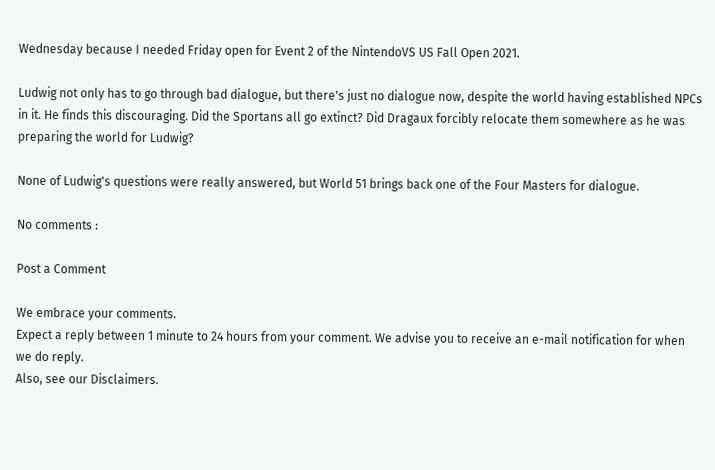Wednesday because I needed Friday open for Event 2 of the NintendoVS US Fall Open 2021.

Ludwig not only has to go through bad dialogue, but there's just no dialogue now, despite the world having established NPCs in it. He finds this discouraging. Did the Sportans all go extinct? Did Dragaux forcibly relocate them somewhere as he was preparing the world for Ludwig?

None of Ludwig's questions were really answered, but World 51 brings back one of the Four Masters for dialogue.

No comments :

Post a Comment

We embrace your comments.
Expect a reply between 1 minute to 24 hours from your comment. We advise you to receive an e-mail notification for when we do reply.
Also, see our Disclaimers.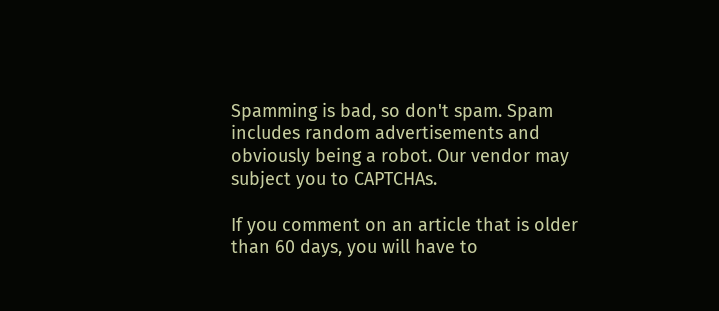Spamming is bad, so don't spam. Spam includes random advertisements and obviously being a robot. Our vendor may subject you to CAPTCHAs.

If you comment on an article that is older than 60 days, you will have to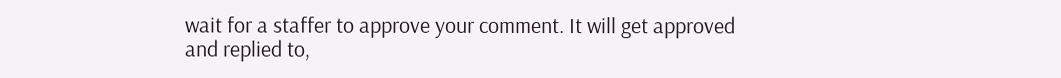wait for a staffer to approve your comment. It will get approved and replied to,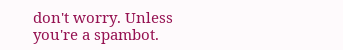don't worry. Unless you're a spambot.